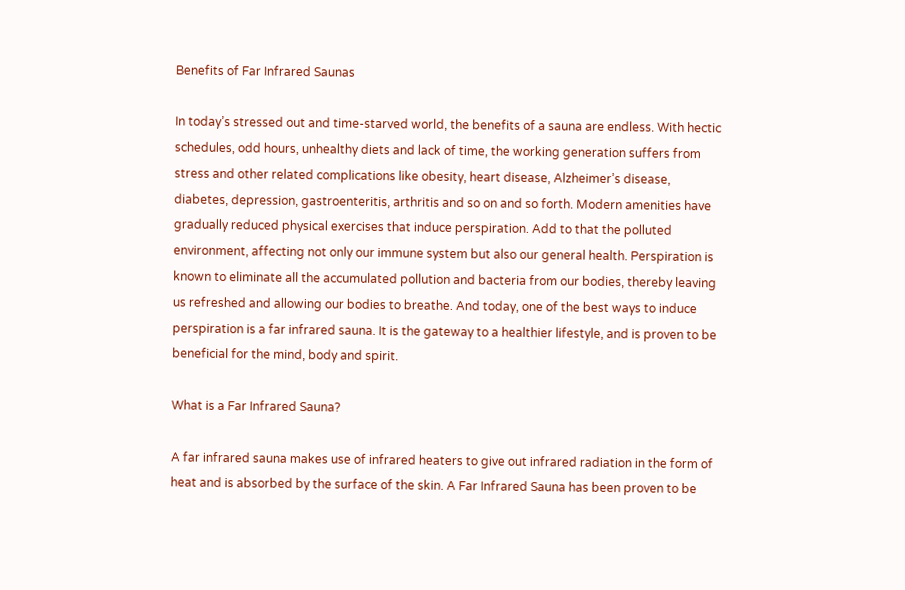Benefits of Far Infrared Saunas

In today’s stressed out and time-starved world, the benefits of a sauna are endless. With hectic schedules, odd hours, unhealthy diets and lack of time, the working generation suffers from stress and other related complications like obesity, heart disease, Alzheimer’s disease, diabetes, depression, gastroenteritis, arthritis and so on and so forth. Modern amenities have gradually reduced physical exercises that induce perspiration. Add to that the polluted environment, affecting not only our immune system but also our general health. Perspiration is known to eliminate all the accumulated pollution and bacteria from our bodies, thereby leaving us refreshed and allowing our bodies to breathe. And today, one of the best ways to induce perspiration is a far infrared sauna. It is the gateway to a healthier lifestyle, and is proven to be beneficial for the mind, body and spirit.

What is a Far Infrared Sauna?

A far infrared sauna makes use of infrared heaters to give out infrared radiation in the form of heat and is absorbed by the surface of the skin. A Far Infrared Sauna has been proven to be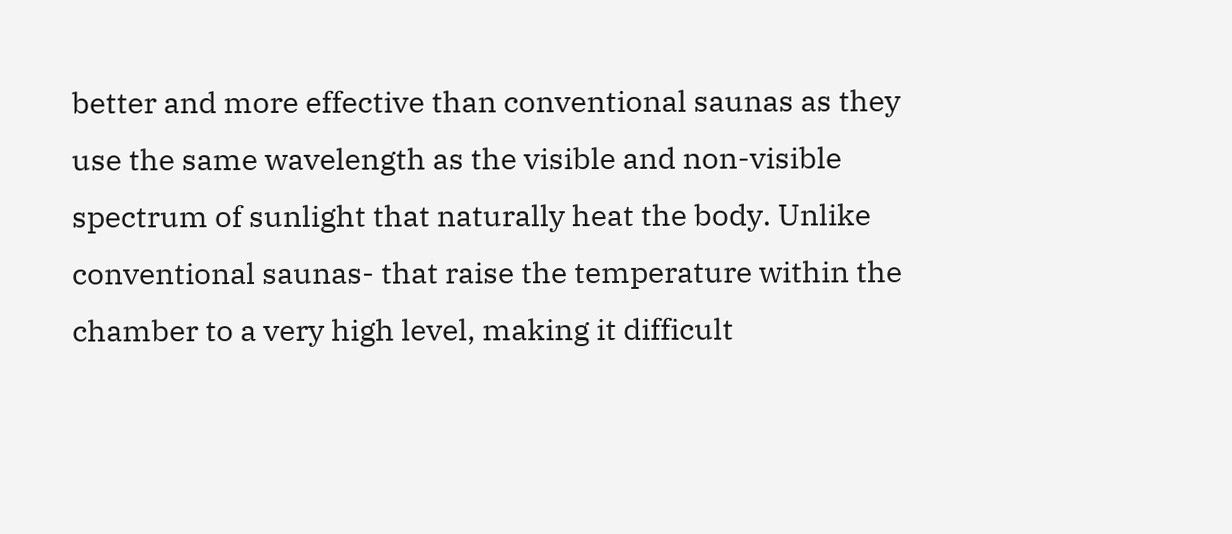better and more effective than conventional saunas as they use the same wavelength as the visible and non-visible spectrum of sunlight that naturally heat the body. Unlike conventional saunas- that raise the temperature within the chamber to a very high level, making it difficult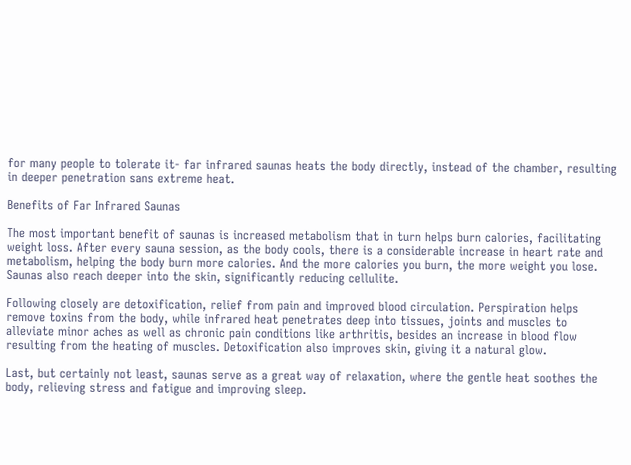for many people to tolerate it- far infrared saunas heats the body directly, instead of the chamber, resulting in deeper penetration sans extreme heat.

Benefits of Far Infrared Saunas

The most important benefit of saunas is increased metabolism that in turn helps burn calories, facilitating weight loss. After every sauna session, as the body cools, there is a considerable increase in heart rate and metabolism, helping the body burn more calories. And the more calories you burn, the more weight you lose. Saunas also reach deeper into the skin, significantly reducing cellulite.

Following closely are detoxification, relief from pain and improved blood circulation. Perspiration helps remove toxins from the body, while infrared heat penetrates deep into tissues, joints and muscles to alleviate minor aches as well as chronic pain conditions like arthritis, besides an increase in blood flow resulting from the heating of muscles. Detoxification also improves skin, giving it a natural glow.

Last, but certainly not least, saunas serve as a great way of relaxation, where the gentle heat soothes the body, relieving stress and fatigue and improving sleep.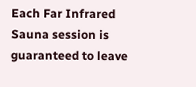Each Far Infrared Sauna session is guaranteed to leave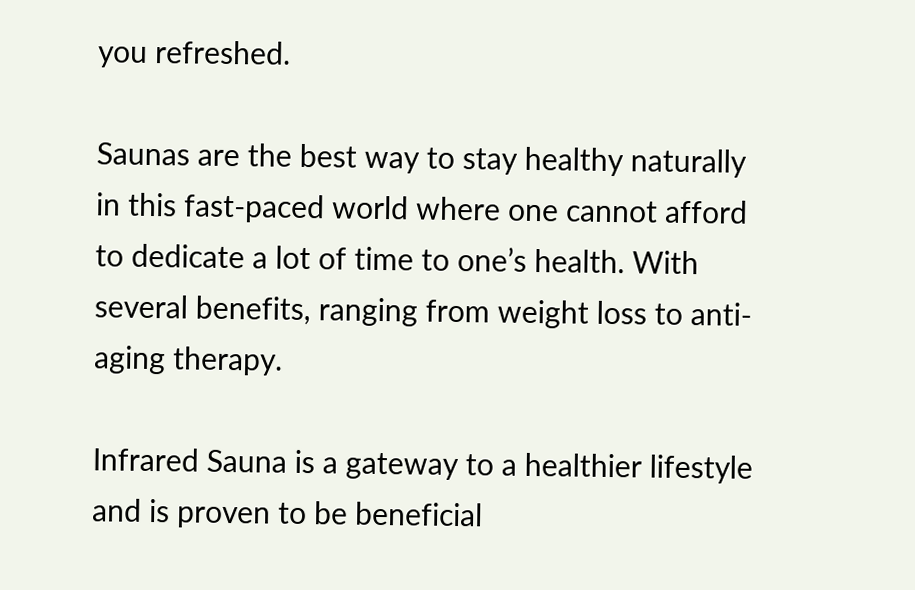you refreshed.

Saunas are the best way to stay healthy naturally in this fast-paced world where one cannot afford to dedicate a lot of time to one’s health. With several benefits, ranging from weight loss to anti-aging therapy.

Infrared Sauna is a gateway to a healthier lifestyle and is proven to be beneficial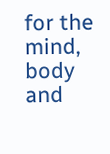for the mind, body and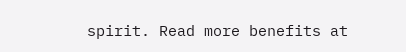spirit. Read more benefits at